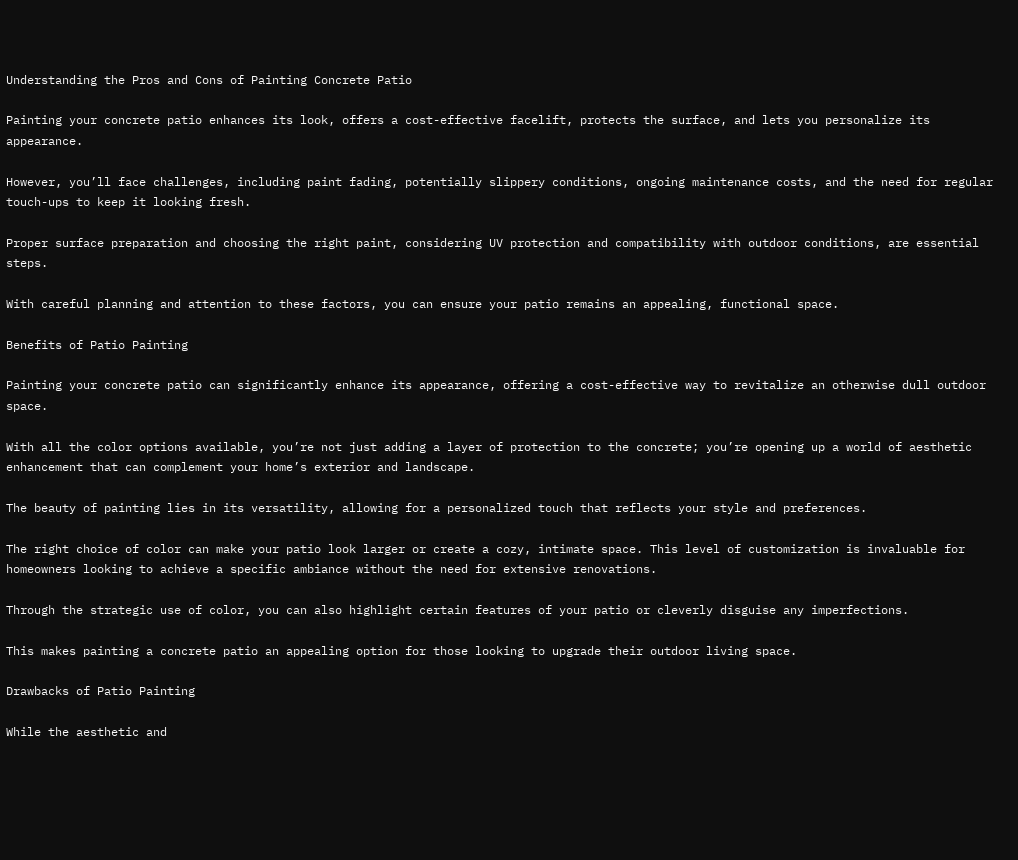Understanding the Pros and Cons of Painting Concrete Patio

Painting your concrete patio enhances its look, offers a cost-effective facelift, protects the surface, and lets you personalize its appearance.

However, you’ll face challenges, including paint fading, potentially slippery conditions, ongoing maintenance costs, and the need for regular touch-ups to keep it looking fresh.

Proper surface preparation and choosing the right paint, considering UV protection and compatibility with outdoor conditions, are essential steps.

With careful planning and attention to these factors, you can ensure your patio remains an appealing, functional space.

Benefits of Patio Painting

Painting your concrete patio can significantly enhance its appearance, offering a cost-effective way to revitalize an otherwise dull outdoor space.

With all the color options available, you’re not just adding a layer of protection to the concrete; you’re opening up a world of aesthetic enhancement that can complement your home’s exterior and landscape.

The beauty of painting lies in its versatility, allowing for a personalized touch that reflects your style and preferences.

The right choice of color can make your patio look larger or create a cozy, intimate space. This level of customization is invaluable for homeowners looking to achieve a specific ambiance without the need for extensive renovations.

Through the strategic use of color, you can also highlight certain features of your patio or cleverly disguise any imperfections.

This makes painting a concrete patio an appealing option for those looking to upgrade their outdoor living space.

Drawbacks of Patio Painting

While the aesthetic and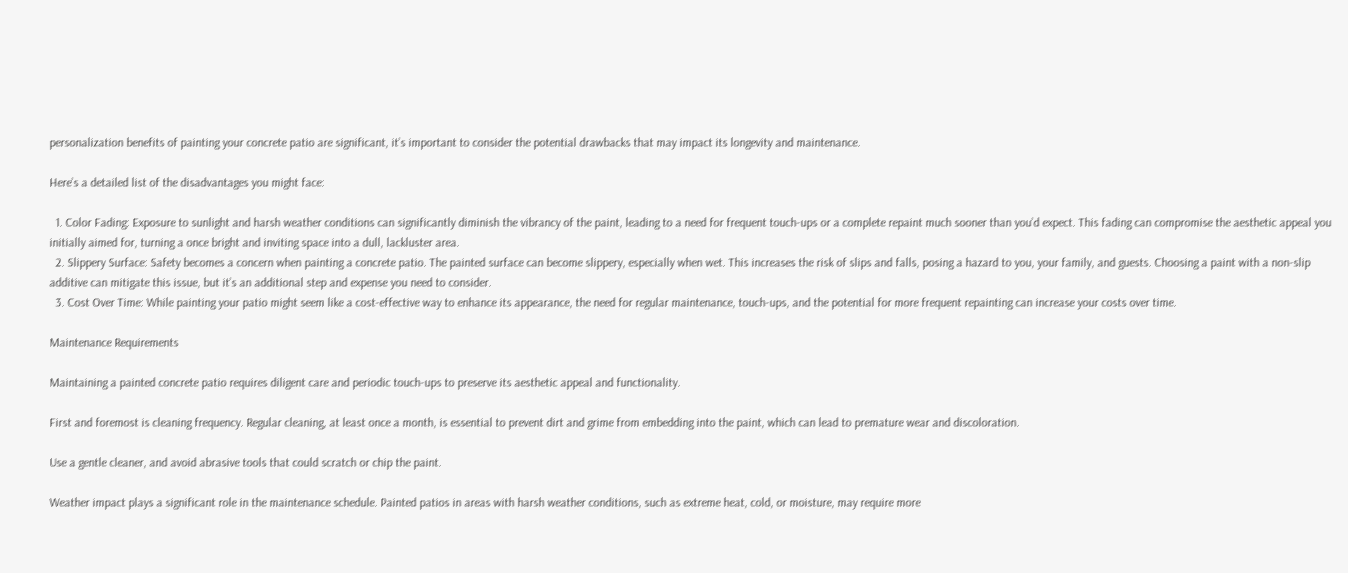personalization benefits of painting your concrete patio are significant, it’s important to consider the potential drawbacks that may impact its longevity and maintenance.

Here’s a detailed list of the disadvantages you might face:

  1. Color Fading: Exposure to sunlight and harsh weather conditions can significantly diminish the vibrancy of the paint, leading to a need for frequent touch-ups or a complete repaint much sooner than you’d expect. This fading can compromise the aesthetic appeal you initially aimed for, turning a once bright and inviting space into a dull, lackluster area.
  2. Slippery Surface: Safety becomes a concern when painting a concrete patio. The painted surface can become slippery, especially when wet. This increases the risk of slips and falls, posing a hazard to you, your family, and guests. Choosing a paint with a non-slip additive can mitigate this issue, but it’s an additional step and expense you need to consider.
  3. Cost Over Time: While painting your patio might seem like a cost-effective way to enhance its appearance, the need for regular maintenance, touch-ups, and the potential for more frequent repainting can increase your costs over time.

Maintenance Requirements

Maintaining a painted concrete patio requires diligent care and periodic touch-ups to preserve its aesthetic appeal and functionality.

First and foremost is cleaning frequency. Regular cleaning, at least once a month, is essential to prevent dirt and grime from embedding into the paint, which can lead to premature wear and discoloration.

Use a gentle cleaner, and avoid abrasive tools that could scratch or chip the paint.

Weather impact plays a significant role in the maintenance schedule. Painted patios in areas with harsh weather conditions, such as extreme heat, cold, or moisture, may require more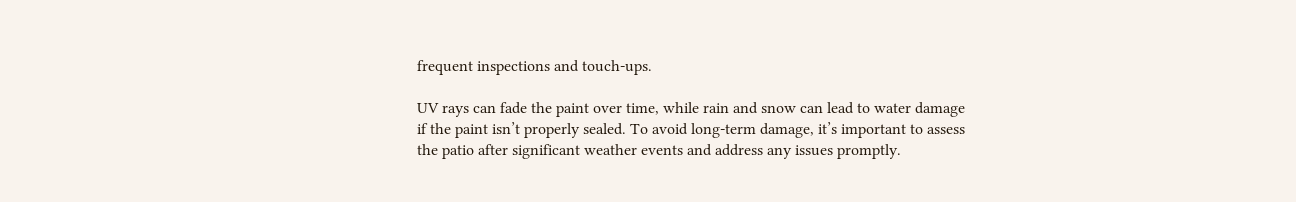frequent inspections and touch-ups.

UV rays can fade the paint over time, while rain and snow can lead to water damage if the paint isn’t properly sealed. To avoid long-term damage, it’s important to assess the patio after significant weather events and address any issues promptly.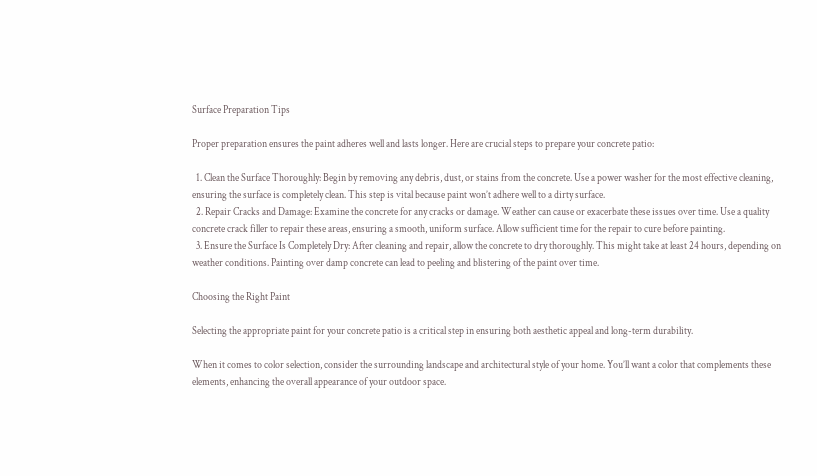Surface Preparation Tips

Proper preparation ensures the paint adheres well and lasts longer. Here are crucial steps to prepare your concrete patio:

  1. Clean the Surface Thoroughly: Begin by removing any debris, dust, or stains from the concrete. Use a power washer for the most effective cleaning, ensuring the surface is completely clean. This step is vital because paint won’t adhere well to a dirty surface.
  2. Repair Cracks and Damage: Examine the concrete for any cracks or damage. Weather can cause or exacerbate these issues over time. Use a quality concrete crack filler to repair these areas, ensuring a smooth, uniform surface. Allow sufficient time for the repair to cure before painting.
  3. Ensure the Surface Is Completely Dry: After cleaning and repair, allow the concrete to dry thoroughly. This might take at least 24 hours, depending on weather conditions. Painting over damp concrete can lead to peeling and blistering of the paint over time.

Choosing the Right Paint

Selecting the appropriate paint for your concrete patio is a critical step in ensuring both aesthetic appeal and long-term durability.

When it comes to color selection, consider the surrounding landscape and architectural style of your home. You’ll want a color that complements these elements, enhancing the overall appearance of your outdoor space.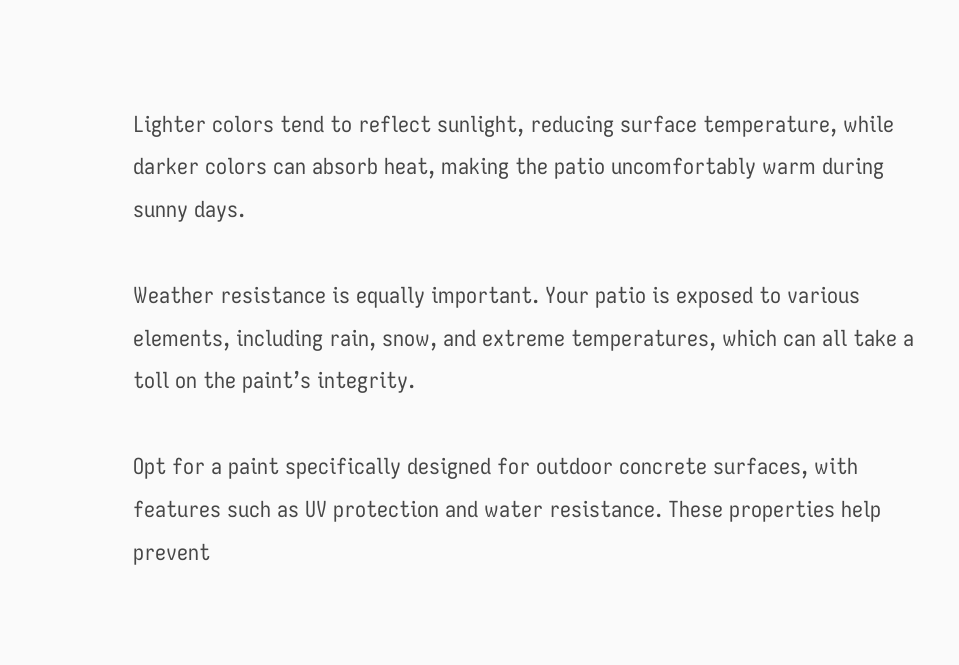Lighter colors tend to reflect sunlight, reducing surface temperature, while darker colors can absorb heat, making the patio uncomfortably warm during sunny days.

Weather resistance is equally important. Your patio is exposed to various elements, including rain, snow, and extreme temperatures, which can all take a toll on the paint’s integrity.

Opt for a paint specifically designed for outdoor concrete surfaces, with features such as UV protection and water resistance. These properties help prevent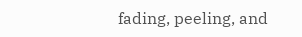fading, peeling, and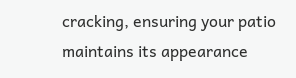cracking, ensuring your patio maintains its appearance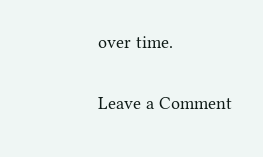over time.

Leave a Comment